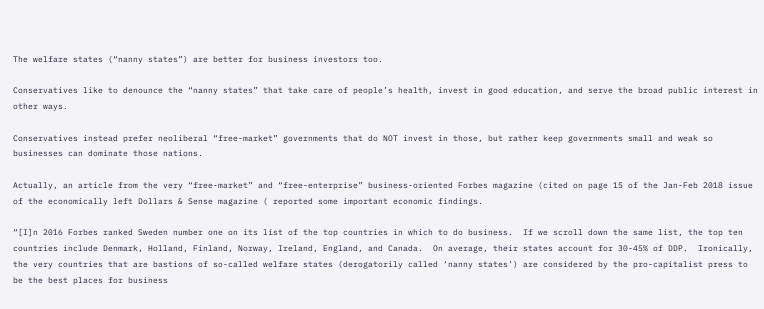The welfare states (“nanny states”) are better for business investors too.

Conservatives like to denounce the “nanny states” that take care of people’s health, invest in good education, and serve the broad public interest in other ways.

Conservatives instead prefer neoliberal “free-market” governments that do NOT invest in those, but rather keep governments small and weak so businesses can dominate those nations.

Actually, an article from the very “free-market” and “free-enterprise” business-oriented Forbes magazine (cited on page 15 of the Jan-Feb 2018 issue of the economically left Dollars & Sense magazine ( reported some important economic findings.

“[I]n 2016 Forbes ranked Sweden number one on its list of the top countries in which to do business.  If we scroll down the same list, the top ten countries include Denmark, Holland, Finland, Norway, Ireland, England, and Canada.  On average, their states account for 30-45% of DDP.  Ironically, the very countries that are bastions of so-called welfare states (derogatorily called ‘nanny states’) are considered by the pro-capitalist press to be the best places for business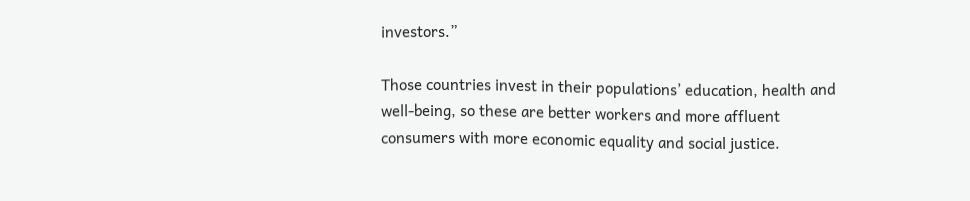investors.”

Those countries invest in their populations’ education, health and well-being, so these are better workers and more affluent consumers with more economic equality and social justice.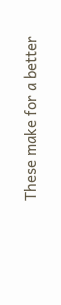These make for a better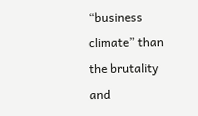“business climate” than the brutality and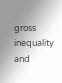gross inequality and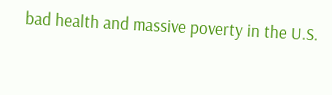bad health and massive poverty in the U.S.